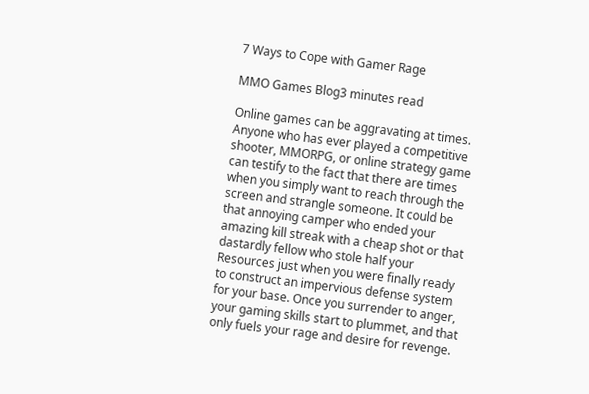7 Ways to Cope with Gamer Rage

MMO Games Blog3 minutes read

Online games can be aggravating at times. Anyone who has ever played a competitive shooter, MMORPG, or online strategy game can testify to the fact that there are times when you simply want to reach through the screen and strangle someone. It could be that annoying camper who ended your amazing kill streak with a cheap shot or that dastardly fellow who stole half your Resources just when you were finally ready to construct an impervious defense system for your base. Once you surrender to anger, your gaming skills start to plummet, and that only fuels your rage and desire for revenge.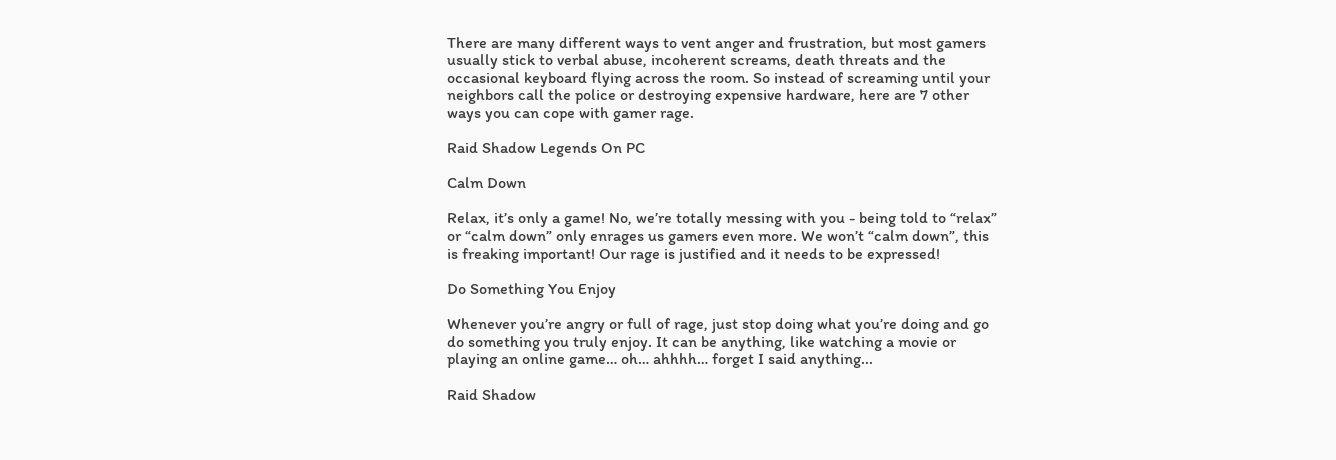There are many different ways to vent anger and frustration, but most gamers usually stick to verbal abuse, incoherent screams, death threats and the occasional keyboard flying across the room. So instead of screaming until your neighbors call the police or destroying expensive hardware, here are 7 other ways you can cope with gamer rage.

Raid Shadow Legends On PC

Calm Down

Relax, it’s only a game! No, we’re totally messing with you - being told to “relax” or “calm down” only enrages us gamers even more. We won’t “calm down”, this is freaking important! Our rage is justified and it needs to be expressed!

Do Something You Enjoy

Whenever you’re angry or full of rage, just stop doing what you’re doing and go do something you truly enjoy. It can be anything, like watching a movie or playing an online game… oh… ahhhh… forget I said anything...

Raid Shadow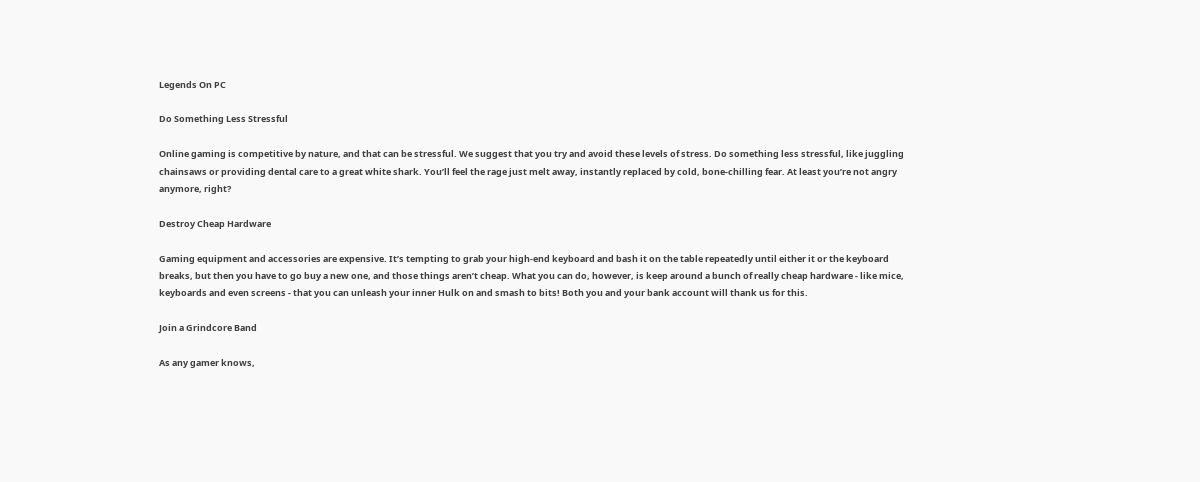Legends On PC

Do Something Less Stressful

Online gaming is competitive by nature, and that can be stressful. We suggest that you try and avoid these levels of stress. Do something less stressful, like juggling chainsaws or providing dental care to a great white shark. You’ll feel the rage just melt away, instantly replaced by cold, bone-chilling fear. At least you’re not angry anymore, right?

Destroy Cheap Hardware

Gaming equipment and accessories are expensive. It’s tempting to grab your high-end keyboard and bash it on the table repeatedly until either it or the keyboard breaks, but then you have to go buy a new one, and those things aren’t cheap. What you can do, however, is keep around a bunch of really cheap hardware - like mice, keyboards and even screens - that you can unleash your inner Hulk on and smash to bits! Both you and your bank account will thank us for this.

Join a Grindcore Band

As any gamer knows,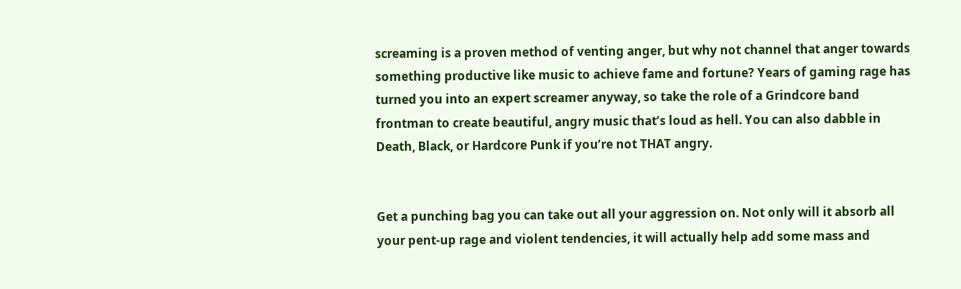screaming is a proven method of venting anger, but why not channel that anger towards something productive like music to achieve fame and fortune? Years of gaming rage has turned you into an expert screamer anyway, so take the role of a Grindcore band frontman to create beautiful, angry music that’s loud as hell. You can also dabble in Death, Black, or Hardcore Punk if you’re not THAT angry.


Get a punching bag you can take out all your aggression on. Not only will it absorb all your pent-up rage and violent tendencies, it will actually help add some mass and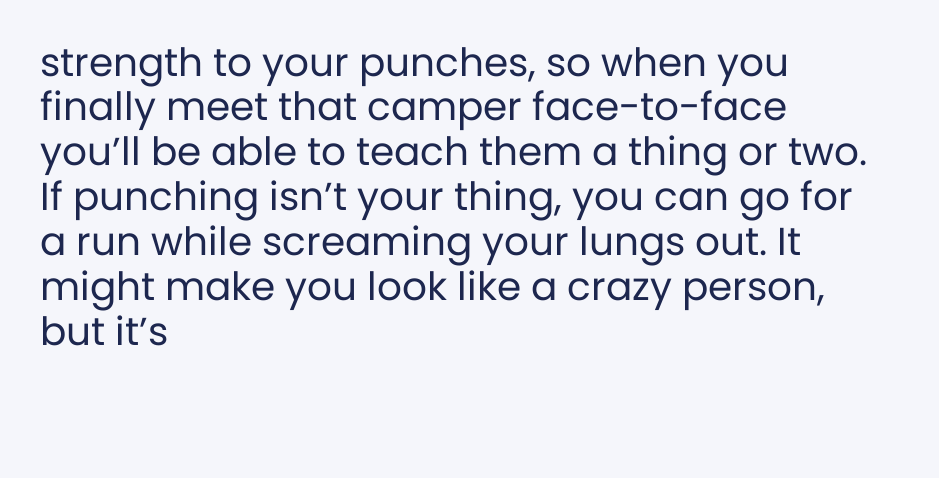strength to your punches, so when you finally meet that camper face-to-face you’ll be able to teach them a thing or two. If punching isn’t your thing, you can go for a run while screaming your lungs out. It might make you look like a crazy person, but it’s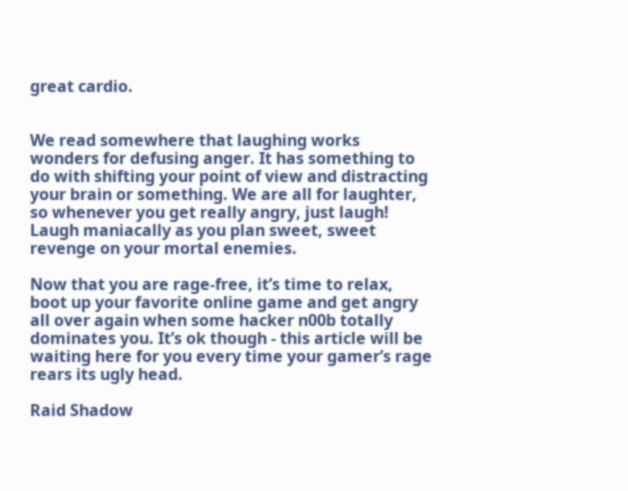great cardio.


We read somewhere that laughing works wonders for defusing anger. It has something to do with shifting your point of view and distracting your brain or something. We are all for laughter, so whenever you get really angry, just laugh! Laugh maniacally as you plan sweet, sweet revenge on your mortal enemies.

Now that you are rage-free, it’s time to relax, boot up your favorite online game and get angry all over again when some hacker n00b totally dominates you. It’s ok though - this article will be waiting here for you every time your gamer’s rage rears its ugly head.

Raid Shadow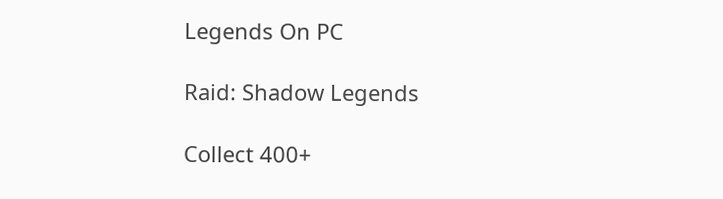Legends On PC

Raid: Shadow Legends

Collect 400+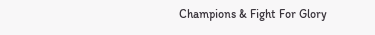Champions & Fight For Glory